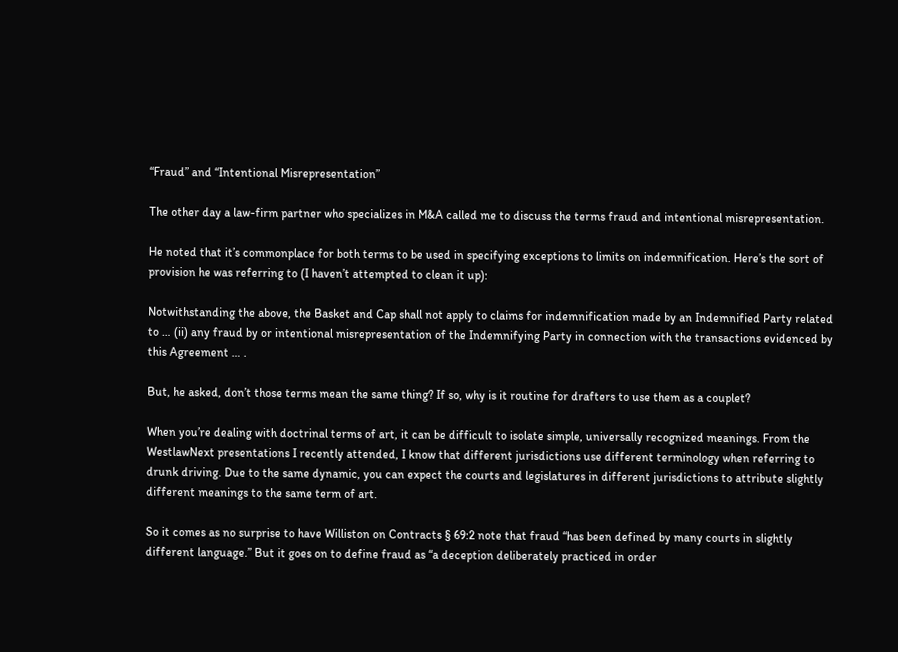“Fraud” and “Intentional Misrepresentation”

The other day a law-firm partner who specializes in M&A called me to discuss the terms fraud and intentional misrepresentation.

He noted that it’s commonplace for both terms to be used in specifying exceptions to limits on indemnification. Here’s the sort of provision he was referring to (I haven’t attempted to clean it up):

Notwithstanding the above, the Basket and Cap shall not apply to claims for indemnification made by an Indemnified Party related to … (ii) any fraud by or intentional misrepresentation of the Indemnifying Party in connection with the transactions evidenced by this Agreement … .

But, he asked, don’t those terms mean the same thing? If so, why is it routine for drafters to use them as a couplet?

When you’re dealing with doctrinal terms of art, it can be difficult to isolate simple, universally recognized meanings. From the WestlawNext presentations I recently attended, I know that different jurisdictions use different terminology when referring to drunk driving. Due to the same dynamic, you can expect the courts and legislatures in different jurisdictions to attribute slightly different meanings to the same term of art.

So it comes as no surprise to have Williston on Contracts § 69:2 note that fraud “has been defined by many courts in slightly different language.” But it goes on to define fraud as “a deception deliberately practiced in order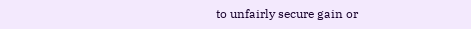to unfairly secure gain or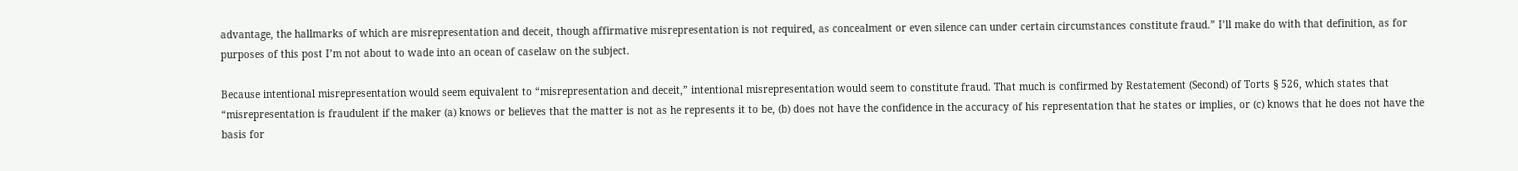advantage, the hallmarks of which are misrepresentation and deceit, though affirmative misrepresentation is not required, as concealment or even silence can under certain circumstances constitute fraud.” I’ll make do with that definition, as for purposes of this post I’m not about to wade into an ocean of caselaw on the subject.

Because intentional misrepresentation would seem equivalent to “misrepresentation and deceit,” intentional misrepresentation would seem to constitute fraud. That much is confirmed by Restatement (Second) of Torts § 526, which states that “misrepresentation is fraudulent if the maker (a) knows or believes that the matter is not as he represents it to be, (b) does not have the confidence in the accuracy of his representation that he states or implies, or (c) knows that he does not have the basis for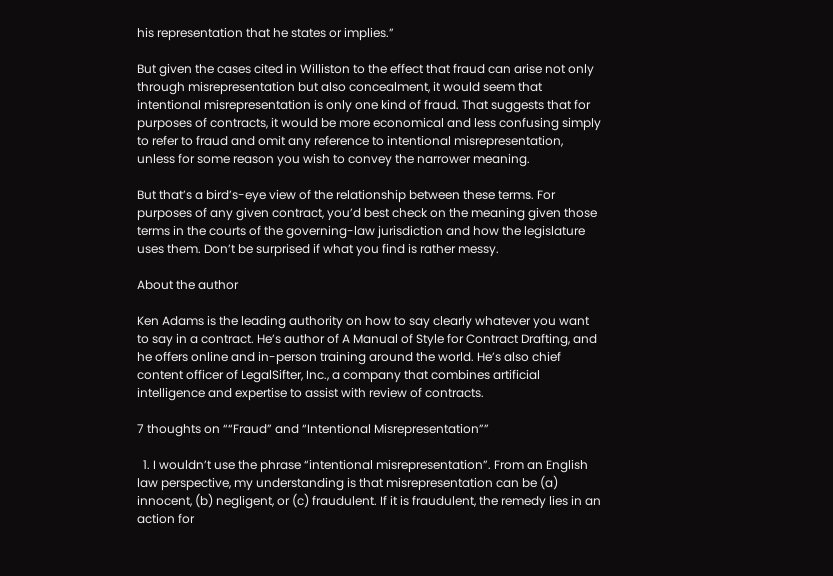his representation that he states or implies.”

But given the cases cited in Williston to the effect that fraud can arise not only through misrepresentation but also concealment, it would seem that intentional misrepresentation is only one kind of fraud. That suggests that for purposes of contracts, it would be more economical and less confusing simply to refer to fraud and omit any reference to intentional misrepresentation, unless for some reason you wish to convey the narrower meaning.

But that’s a bird’s-eye view of the relationship between these terms. For purposes of any given contract, you’d best check on the meaning given those terms in the courts of the governing-law jurisdiction and how the legislature uses them. Don’t be surprised if what you find is rather messy.

About the author

Ken Adams is the leading authority on how to say clearly whatever you want to say in a contract. He’s author of A Manual of Style for Contract Drafting, and he offers online and in-person training around the world. He’s also chief content officer of LegalSifter, Inc., a company that combines artificial intelligence and expertise to assist with review of contracts.

7 thoughts on ““Fraud” and “Intentional Misrepresentation””

  1. I wouldn’t use the phrase “intentional misrepresentation”. From an English law perspective, my understanding is that misrepresentation can be (a) innocent, (b) negligent, or (c) fraudulent. If it is fraudulent, the remedy lies in an action for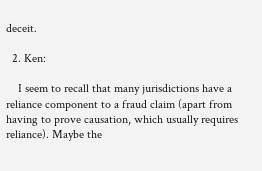deceit.

  2. Ken:

    I seem to recall that many jurisdictions have a reliance component to a fraud claim (apart from having to prove causation, which usually requires reliance). Maybe the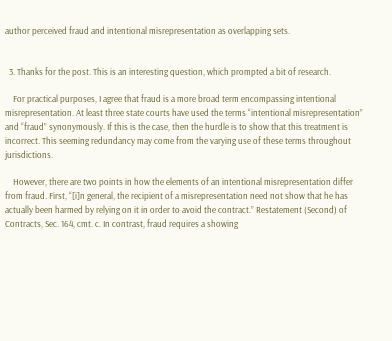author perceived fraud and intentional misrepresentation as overlapping sets.


  3. Thanks for the post. This is an interesting question, which prompted a bit of research.

    For practical purposes, I agree that fraud is a more broad term encompassing intentional misrepresentation. At least three state courts have used the terms “intentional misrepresentation” and “fraud” synonymously. If this is the case, then the hurdle is to show that this treatment is incorrect. This seeming redundancy may come from the varying use of these terms throughout jurisdictions.

    However, there are two points in how the elements of an intentional misrepresentation differ from fraud. First, “[i]n general, the recipient of a misrepresentation need not show that he has actually been harmed by relying on it in order to avoid the contract.” Restatement (Second) of Contracts, Sec. 164, cmt. c. In contrast, fraud requires a showing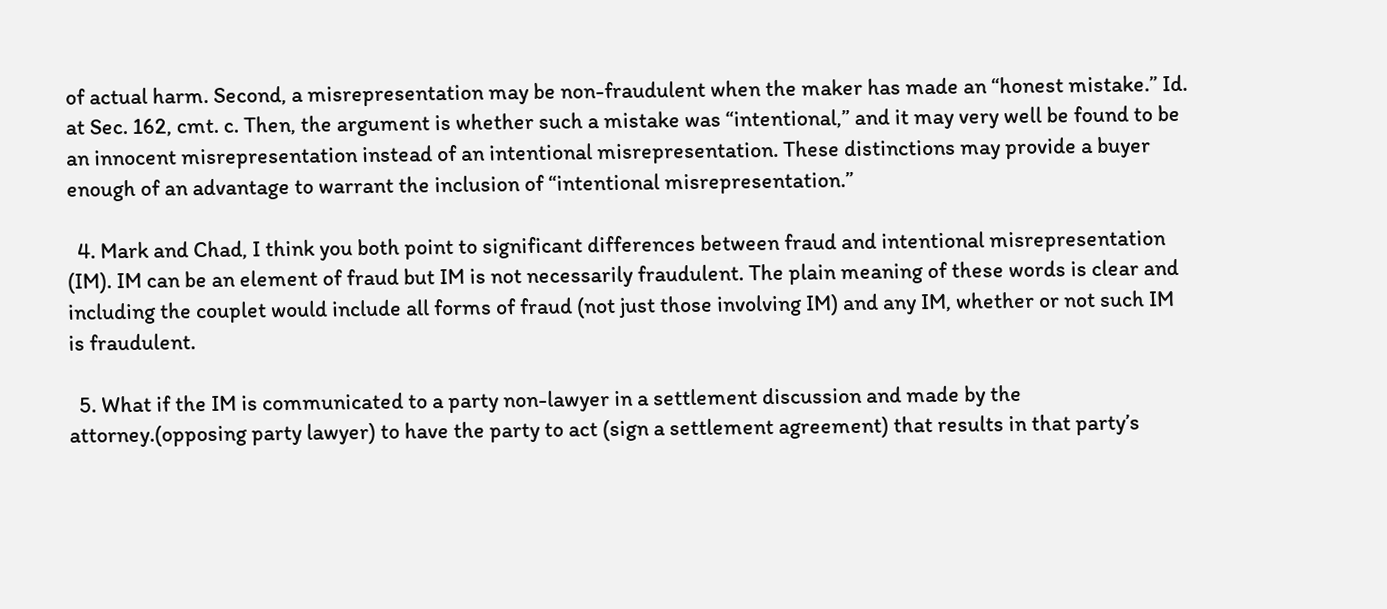of actual harm. Second, a misrepresentation may be non-fraudulent when the maker has made an “honest mistake.” Id. at Sec. 162, cmt. c. Then, the argument is whether such a mistake was “intentional,” and it may very well be found to be an innocent misrepresentation instead of an intentional misrepresentation. These distinctions may provide a buyer enough of an advantage to warrant the inclusion of “intentional misrepresentation.”

  4. Mark and Chad, I think you both point to significant differences between fraud and intentional misrepresentation (IM). IM can be an element of fraud but IM is not necessarily fraudulent. The plain meaning of these words is clear and including the couplet would include all forms of fraud (not just those involving IM) and any IM, whether or not such IM is fraudulent.

  5. What if the IM is communicated to a party non-lawyer in a settlement discussion and made by the attorney.(opposing party lawyer) to have the party to act (sign a settlement agreement) that results in that party’s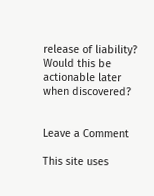release of liability? Would this be actionable later when discovered?


Leave a Comment

This site uses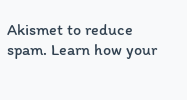Akismet to reduce spam. Learn how your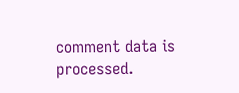comment data is processed.